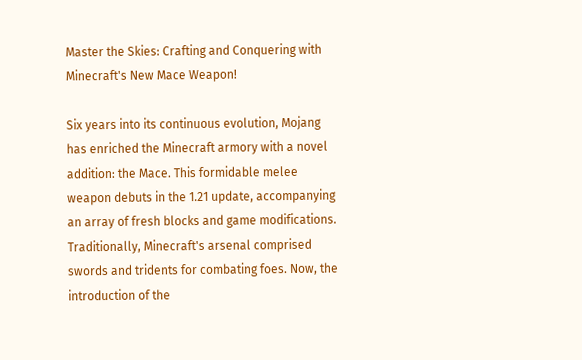Master the Skies: Crafting and Conquering with Minecraft's New Mace Weapon!

Six years into its continuous evolution, Mojang has enriched the Minecraft armory with a novel addition: the Mace. This formidable melee weapon debuts in the 1.21 update, accompanying an array of fresh blocks and game modifications. Traditionally, Minecraft's arsenal comprised swords and tridents for combating foes. Now, the introduction of the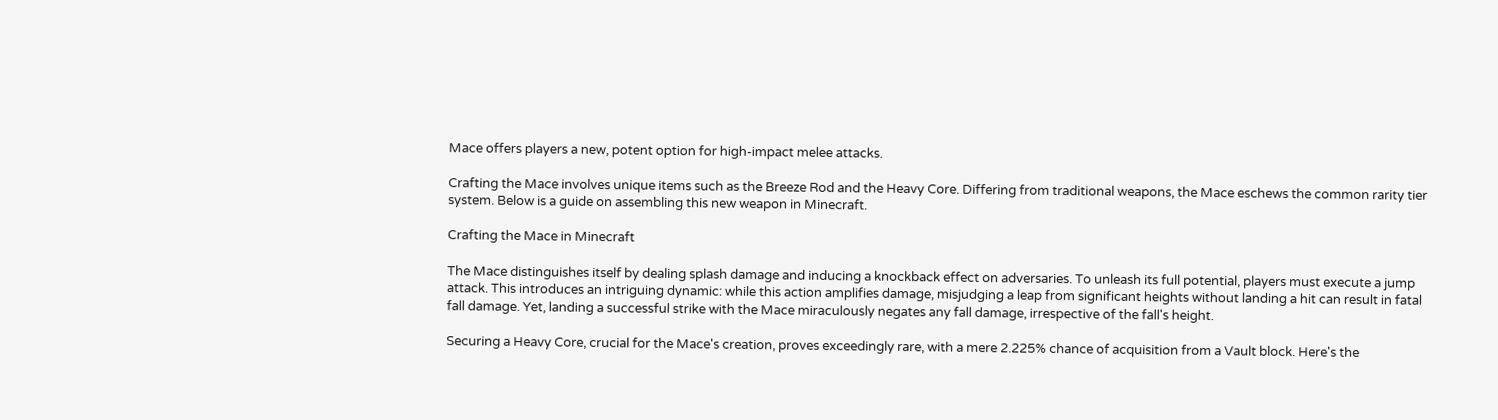Mace offers players a new, potent option for high-impact melee attacks.

Crafting the Mace involves unique items such as the Breeze Rod and the Heavy Core. Differing from traditional weapons, the Mace eschews the common rarity tier system. Below is a guide on assembling this new weapon in Minecraft.

Crafting the Mace in Minecraft

The Mace distinguishes itself by dealing splash damage and inducing a knockback effect on adversaries. To unleash its full potential, players must execute a jump attack. This introduces an intriguing dynamic: while this action amplifies damage, misjudging a leap from significant heights without landing a hit can result in fatal fall damage. Yet, landing a successful strike with the Mace miraculously negates any fall damage, irrespective of the fall's height.

Securing a Heavy Core, crucial for the Mace's creation, proves exceedingly rare, with a mere 2.225% chance of acquisition from a Vault block. Here's the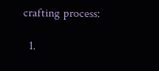crafting process:

  1.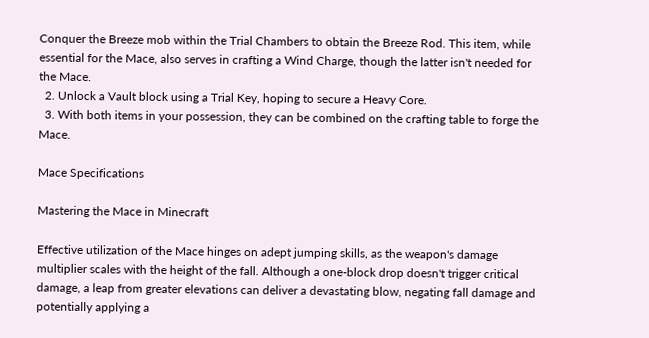Conquer the Breeze mob within the Trial Chambers to obtain the Breeze Rod. This item, while essential for the Mace, also serves in crafting a Wind Charge, though the latter isn't needed for the Mace.
  2. Unlock a Vault block using a Trial Key, hoping to secure a Heavy Core.
  3. With both items in your possession, they can be combined on the crafting table to forge the Mace.

Mace Specifications

Mastering the Mace in Minecraft

Effective utilization of the Mace hinges on adept jumping skills, as the weapon's damage multiplier scales with the height of the fall. Although a one-block drop doesn't trigger critical damage, a leap from greater elevations can deliver a devastating blow, negating fall damage and potentially applying a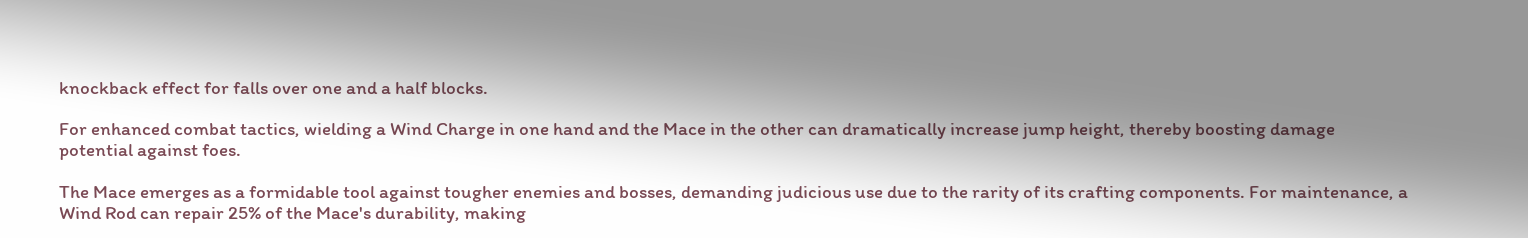knockback effect for falls over one and a half blocks.

For enhanced combat tactics, wielding a Wind Charge in one hand and the Mace in the other can dramatically increase jump height, thereby boosting damage potential against foes.

The Mace emerges as a formidable tool against tougher enemies and bosses, demanding judicious use due to the rarity of its crafting components. For maintenance, a Wind Rod can repair 25% of the Mace's durability, making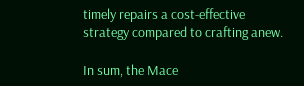timely repairs a cost-effective strategy compared to crafting anew.

In sum, the Mace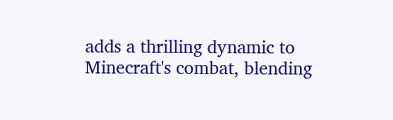adds a thrilling dynamic to Minecraft's combat, blending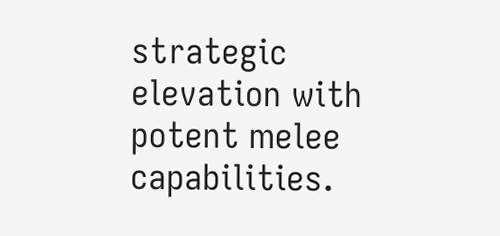strategic elevation with potent melee capabilities.